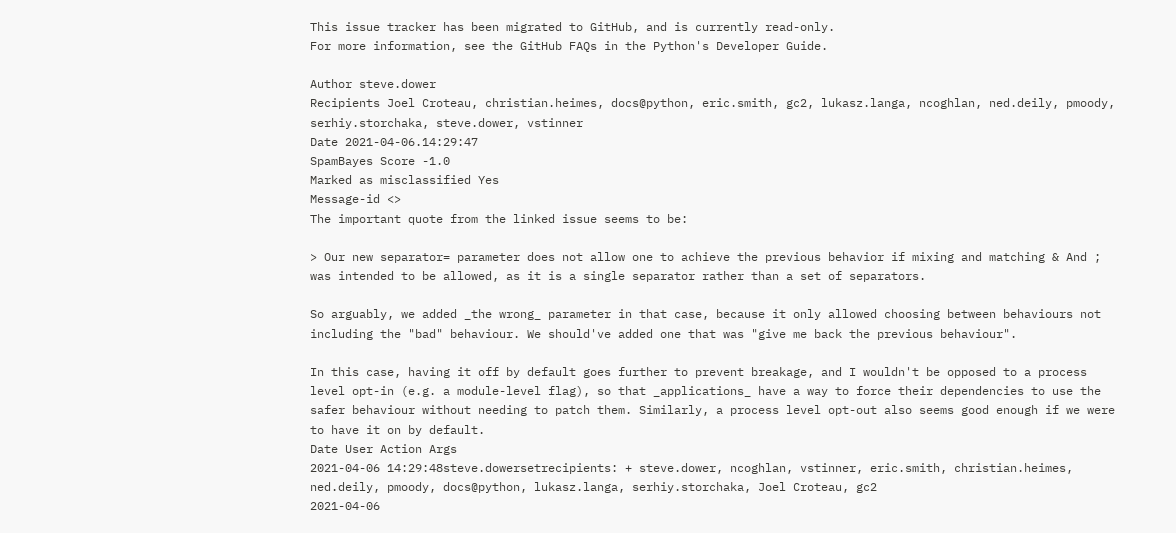This issue tracker has been migrated to GitHub, and is currently read-only.
For more information, see the GitHub FAQs in the Python's Developer Guide.

Author steve.dower
Recipients Joel Croteau, christian.heimes, docs@python, eric.smith, gc2, lukasz.langa, ncoghlan, ned.deily, pmoody, serhiy.storchaka, steve.dower, vstinner
Date 2021-04-06.14:29:47
SpamBayes Score -1.0
Marked as misclassified Yes
Message-id <>
The important quote from the linked issue seems to be:

> Our new separator= parameter does not allow one to achieve the previous behavior if mixing and matching & And ; was intended to be allowed, as it is a single separator rather than a set of separators.

So arguably, we added _the wrong_ parameter in that case, because it only allowed choosing between behaviours not including the "bad" behaviour. We should've added one that was "give me back the previous behaviour".

In this case, having it off by default goes further to prevent breakage, and I wouldn't be opposed to a process level opt-in (e.g. a module-level flag), so that _applications_ have a way to force their dependencies to use the safer behaviour without needing to patch them. Similarly, a process level opt-out also seems good enough if we were to have it on by default.
Date User Action Args
2021-04-06 14:29:48steve.dowersetrecipients: + steve.dower, ncoghlan, vstinner, eric.smith, christian.heimes, ned.deily, pmoody, docs@python, lukasz.langa, serhiy.storchaka, Joel Croteau, gc2
2021-04-06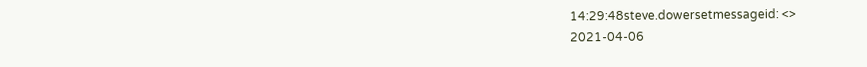14:29:48steve.dowersetmessageid: <>
2021-04-06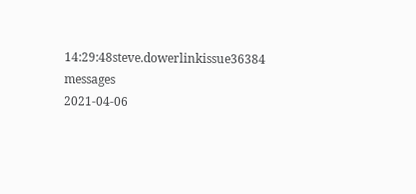14:29:48steve.dowerlinkissue36384 messages
2021-04-06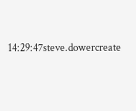14:29:47steve.dowercreate